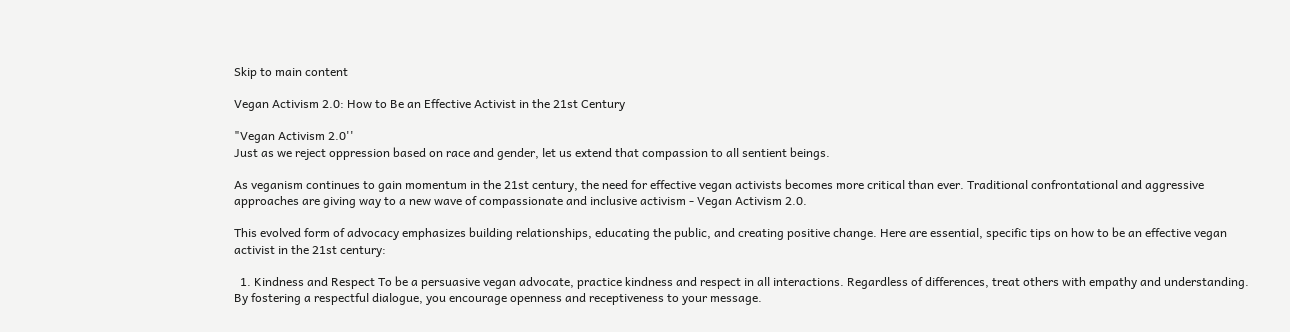Skip to main content

Vegan Activism 2.0: How to Be an Effective Activist in the 21st Century

"Vegan Activism 2.0''
Just as we reject oppression based on race and gender, let us extend that compassion to all sentient beings.

As veganism continues to gain momentum in the 21st century, the need for effective vegan activists becomes more critical than ever. Traditional confrontational and aggressive approaches are giving way to a new wave of compassionate and inclusive activism - Vegan Activism 2.0.

This evolved form of advocacy emphasizes building relationships, educating the public, and creating positive change. Here are essential, specific tips on how to be an effective vegan activist in the 21st century:

  1. Kindness and Respect To be a persuasive vegan advocate, practice kindness and respect in all interactions. Regardless of differences, treat others with empathy and understanding. By fostering a respectful dialogue, you encourage openness and receptiveness to your message.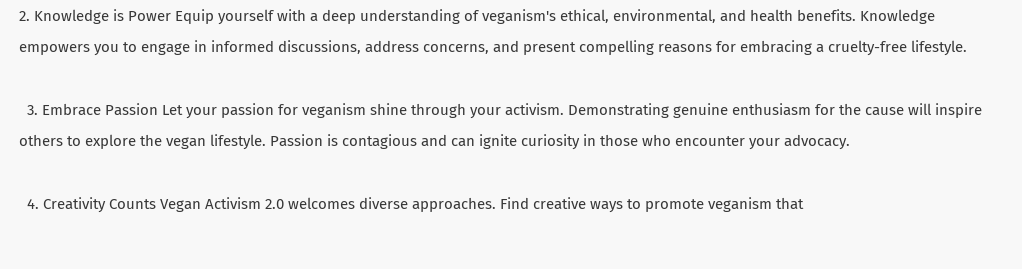2. Knowledge is Power Equip yourself with a deep understanding of veganism's ethical, environmental, and health benefits. Knowledge empowers you to engage in informed discussions, address concerns, and present compelling reasons for embracing a cruelty-free lifestyle.

  3. Embrace Passion Let your passion for veganism shine through your activism. Demonstrating genuine enthusiasm for the cause will inspire others to explore the vegan lifestyle. Passion is contagious and can ignite curiosity in those who encounter your advocacy.

  4. Creativity Counts Vegan Activism 2.0 welcomes diverse approaches. Find creative ways to promote veganism that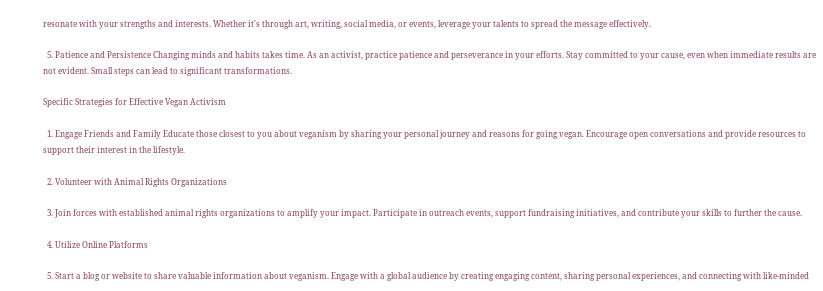resonate with your strengths and interests. Whether it's through art, writing, social media, or events, leverage your talents to spread the message effectively.

  5. Patience and Persistence Changing minds and habits takes time. As an activist, practice patience and perseverance in your efforts. Stay committed to your cause, even when immediate results are not evident. Small steps can lead to significant transformations.

Specific Strategies for Effective Vegan Activism

  1. Engage Friends and Family Educate those closest to you about veganism by sharing your personal journey and reasons for going vegan. Encourage open conversations and provide resources to support their interest in the lifestyle.

  2. Volunteer with Animal Rights Organizations

  3. Join forces with established animal rights organizations to amplify your impact. Participate in outreach events, support fundraising initiatives, and contribute your skills to further the cause.

  4. Utilize Online Platforms

  5. Start a blog or website to share valuable information about veganism. Engage with a global audience by creating engaging content, sharing personal experiences, and connecting with like-minded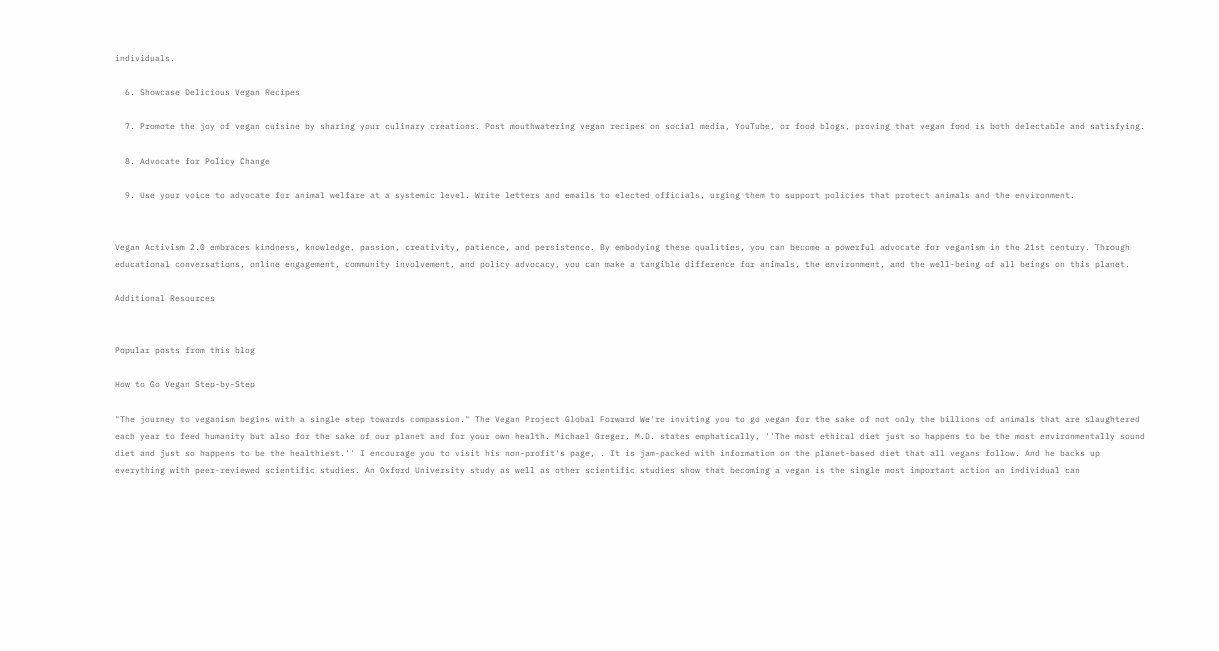individuals.

  6. Showcase Delicious Vegan Recipes

  7. Promote the joy of vegan cuisine by sharing your culinary creations. Post mouthwatering vegan recipes on social media, YouTube, or food blogs, proving that vegan food is both delectable and satisfying.

  8. Advocate for Policy Change

  9. Use your voice to advocate for animal welfare at a systemic level. Write letters and emails to elected officials, urging them to support policies that protect animals and the environment.


Vegan Activism 2.0 embraces kindness, knowledge, passion, creativity, patience, and persistence. By embodying these qualities, you can become a powerful advocate for veganism in the 21st century. Through educational conversations, online engagement, community involvement, and policy advocacy, you can make a tangible difference for animals, the environment, and the well-being of all beings on this planet.

Additional Resources


Popular posts from this blog

How to Go Vegan Step-by-Step

"The journey to veganism begins with a single step towards compassion." The Vegan Project Global Forward We're inviting you to go vegan for the sake of not only the billions of animals that are slaughtered each year to feed humanity but also for the sake of our planet and for your own health. Michael Greger, M.D. states emphatically, ''The most ethical diet just so happens to be the most environmentally sound diet and just so happens to be the healthiest.'' I encourage you to visit his non-profit's page, . It is jam-packed with information on the planet-based diet that all vegans follow. And he backs up everything with peer-reviewed scientific studies. An Oxford University study as well as other scientific studies show that becoming a vegan is the single most important action an individual can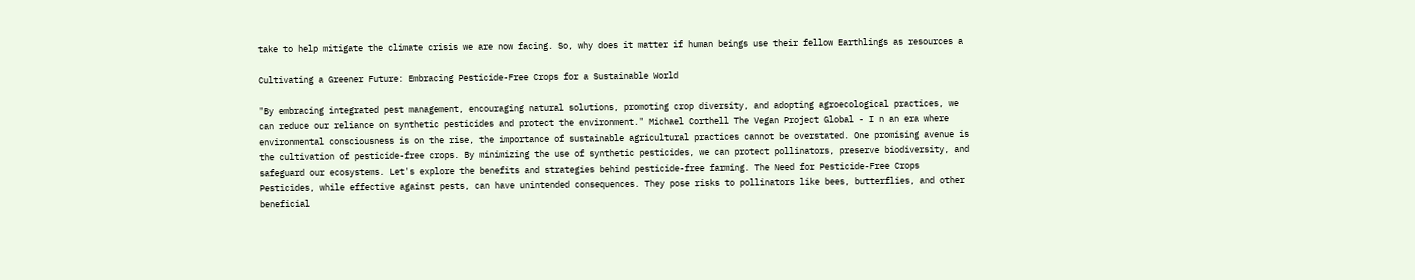take to help mitigate the climate crisis we are now facing. So, why does it matter if human beings use their fellow Earthlings as resources a

Cultivating a Greener Future: Embracing Pesticide-Free Crops for a Sustainable World

"By embracing integrated pest management, encouraging natural solutions, promoting crop diversity, and adopting agroecological practices, we can reduce our reliance on synthetic pesticides and protect the environment." Michael Corthell The Vegan Project Global - I n an era where environmental consciousness is on the rise, the importance of sustainable agricultural practices cannot be overstated. One promising avenue is the cultivation of pesticide-free crops. By minimizing the use of synthetic pesticides, we can protect pollinators, preserve biodiversity, and safeguard our ecosystems. Let's explore the benefits and strategies behind pesticide-free farming. The Need for Pesticide-Free Crops Pesticides, while effective against pests, can have unintended consequences. They pose risks to pollinators like bees, butterflies, and other beneficial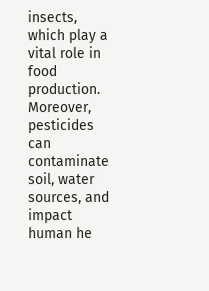insects, which play a vital role in food production. Moreover, pesticides can contaminate soil, water sources, and impact human he